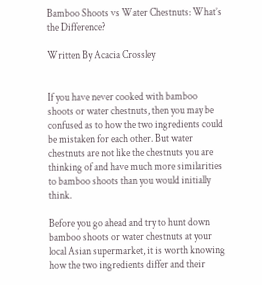Bamboo Shoots vs Water Chestnuts: What’s the Difference?

Written By Acacia Crossley


If you have never cooked with bamboo shoots or water chestnuts, then you may be confused as to how the two ingredients could be mistaken for each other. But water chestnuts are not like the chestnuts you are thinking of and have much more similarities to bamboo shoots than you would initially think.

Before you go ahead and try to hunt down bamboo shoots or water chestnuts at your local Asian supermarket, it is worth knowing how the two ingredients differ and their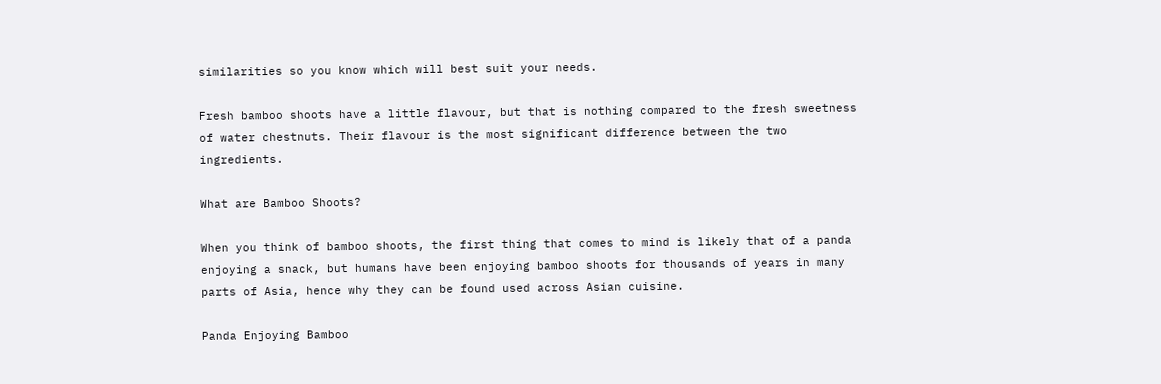similarities so you know which will best suit your needs.

Fresh bamboo shoots have a little flavour, but that is nothing compared to the fresh sweetness of water chestnuts. Their flavour is the most significant difference between the two ingredients.

What are Bamboo Shoots?

When you think of bamboo shoots, the first thing that comes to mind is likely that of a panda enjoying a snack, but humans have been enjoying bamboo shoots for thousands of years in many parts of Asia, hence why they can be found used across Asian cuisine.

Panda Enjoying Bamboo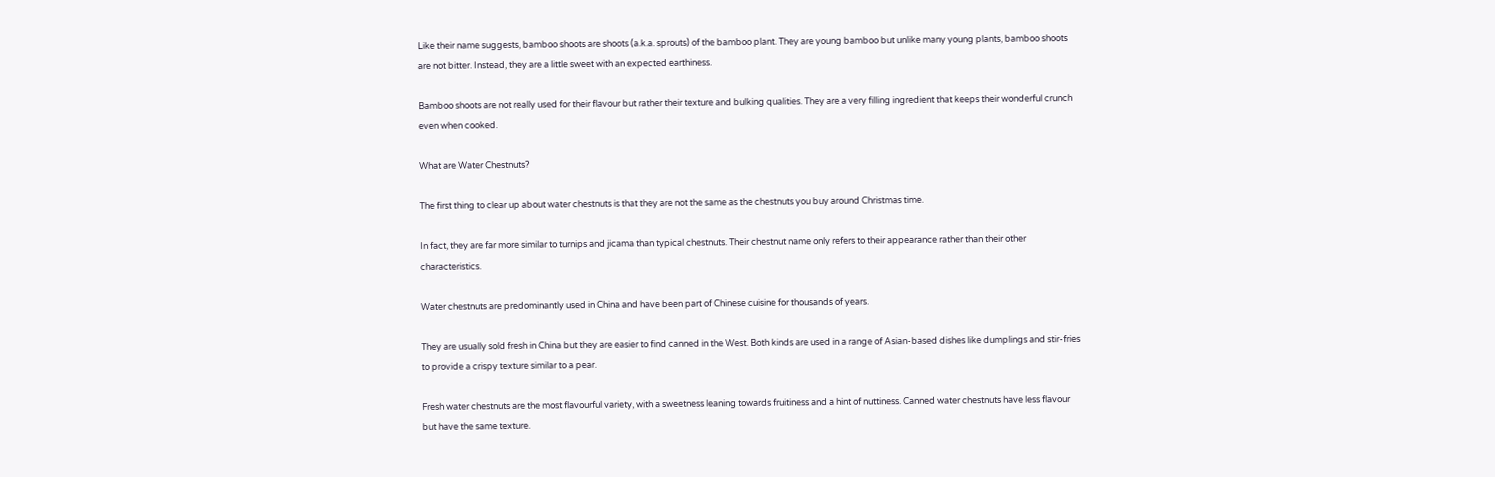Like their name suggests, bamboo shoots are shoots (a.k.a. sprouts) of the bamboo plant. They are young bamboo but unlike many young plants, bamboo shoots are not bitter. Instead, they are a little sweet with an expected earthiness.

Bamboo shoots are not really used for their flavour but rather their texture and bulking qualities. They are a very filling ingredient that keeps their wonderful crunch even when cooked.

What are Water Chestnuts?

The first thing to clear up about water chestnuts is that they are not the same as the chestnuts you buy around Christmas time.

In fact, they are far more similar to turnips and jicama than typical chestnuts. Their chestnut name only refers to their appearance rather than their other characteristics.

Water chestnuts are predominantly used in China and have been part of Chinese cuisine for thousands of years.

They are usually sold fresh in China but they are easier to find canned in the West. Both kinds are used in a range of Asian-based dishes like dumplings and stir-fries to provide a crispy texture similar to a pear.

Fresh water chestnuts are the most flavourful variety, with a sweetness leaning towards fruitiness and a hint of nuttiness. Canned water chestnuts have less flavour but have the same texture.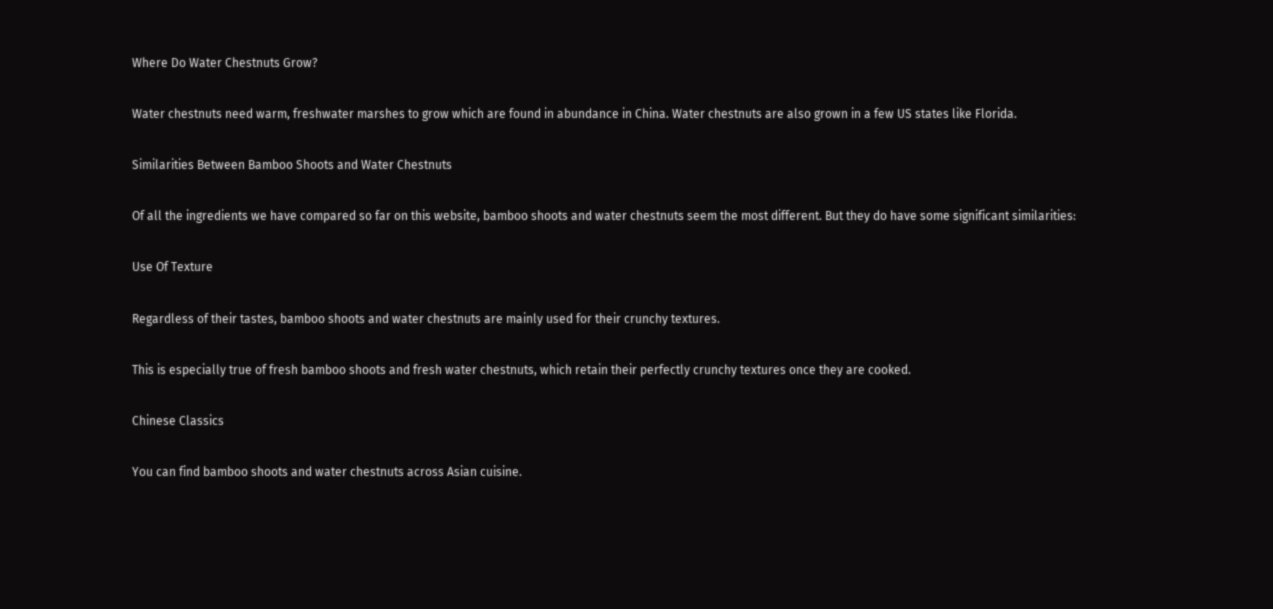Where Do Water Chestnuts Grow?

Water chestnuts need warm, freshwater marshes to grow which are found in abundance in China. Water chestnuts are also grown in a few US states like Florida.

Similarities Between Bamboo Shoots and Water Chestnuts

Of all the ingredients we have compared so far on this website, bamboo shoots and water chestnuts seem the most different. But they do have some significant similarities:

Use Of Texture

Regardless of their tastes, bamboo shoots and water chestnuts are mainly used for their crunchy textures.

This is especially true of fresh bamboo shoots and fresh water chestnuts, which retain their perfectly crunchy textures once they are cooked.

Chinese Classics

You can find bamboo shoots and water chestnuts across Asian cuisine.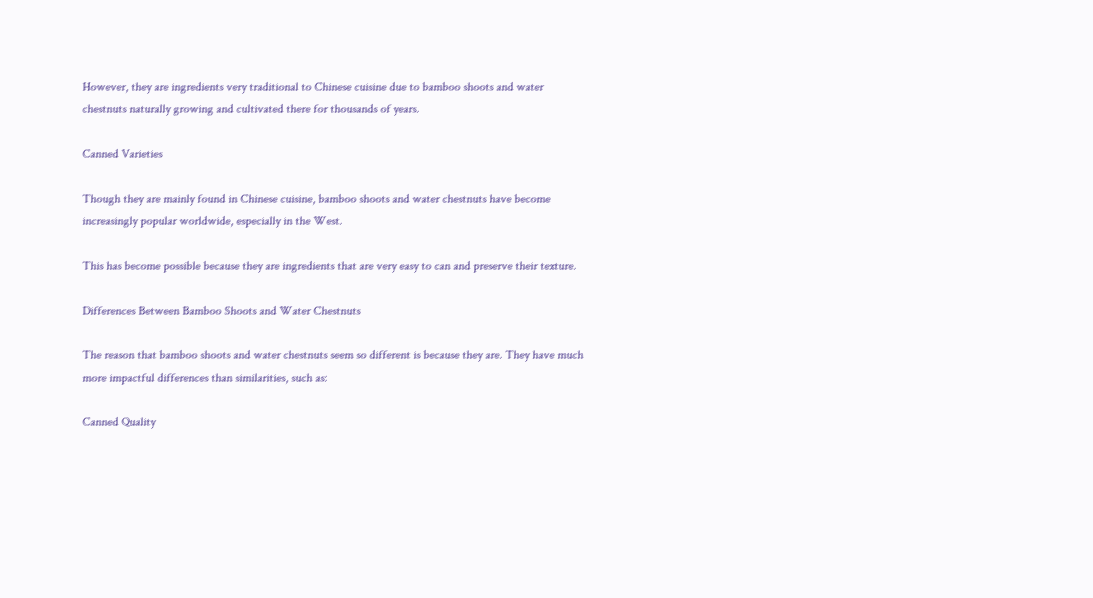However, they are ingredients very traditional to Chinese cuisine due to bamboo shoots and water chestnuts naturally growing and cultivated there for thousands of years.

Canned Varieties

Though they are mainly found in Chinese cuisine, bamboo shoots and water chestnuts have become increasingly popular worldwide, especially in the West.

This has become possible because they are ingredients that are very easy to can and preserve their texture.

Differences Between Bamboo Shoots and Water Chestnuts

The reason that bamboo shoots and water chestnuts seem so different is because they are. They have much more impactful differences than similarities, such as:

Canned Quality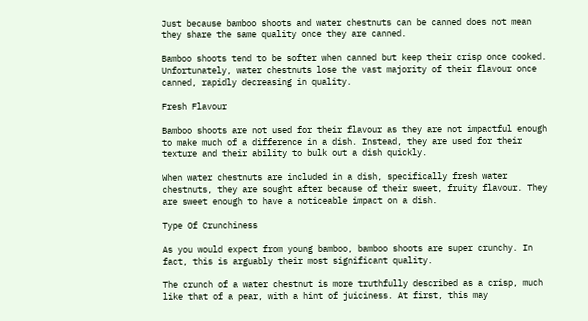Just because bamboo shoots and water chestnuts can be canned does not mean they share the same quality once they are canned.

Bamboo shoots tend to be softer when canned but keep their crisp once cooked. Unfortunately, water chestnuts lose the vast majority of their flavour once canned, rapidly decreasing in quality.

Fresh Flavour

Bamboo shoots are not used for their flavour as they are not impactful enough to make much of a difference in a dish. Instead, they are used for their texture and their ability to bulk out a dish quickly.

When water chestnuts are included in a dish, specifically fresh water chestnuts, they are sought after because of their sweet, fruity flavour. They are sweet enough to have a noticeable impact on a dish.

Type Of Crunchiness

As you would expect from young bamboo, bamboo shoots are super crunchy. In fact, this is arguably their most significant quality.

The crunch of a water chestnut is more truthfully described as a crisp, much like that of a pear, with a hint of juiciness. At first, this may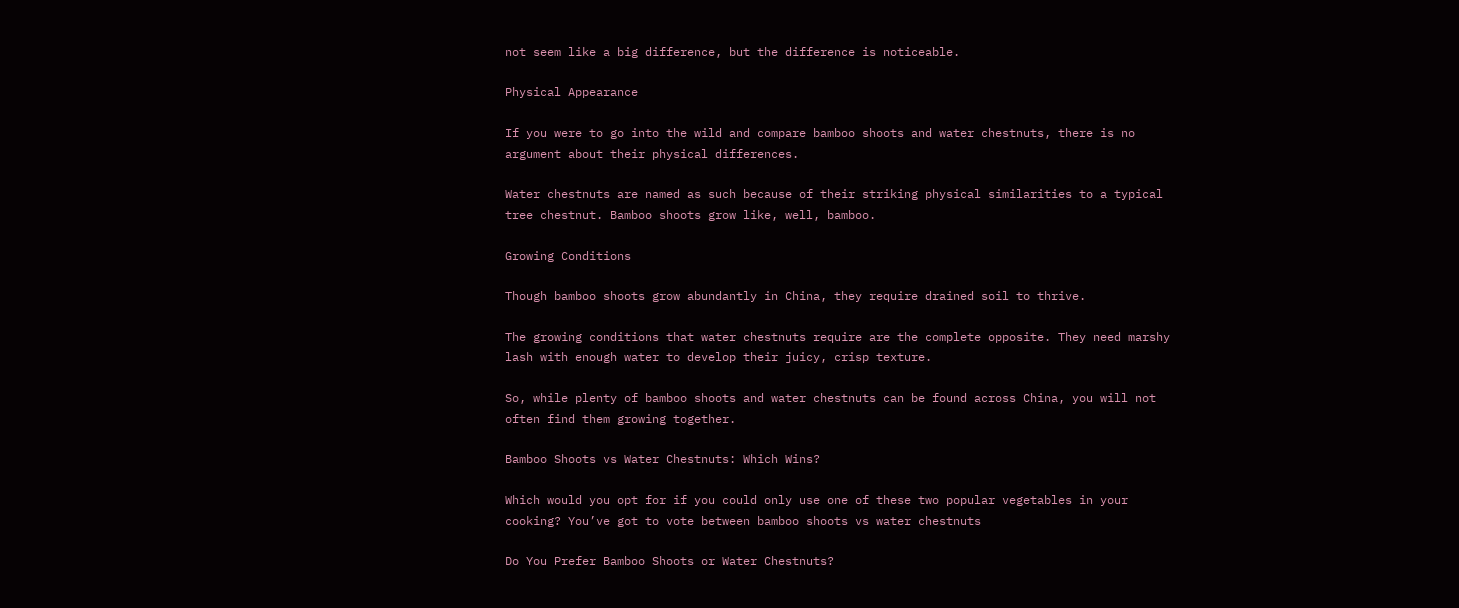not seem like a big difference, but the difference is noticeable.

Physical Appearance

If you were to go into the wild and compare bamboo shoots and water chestnuts, there is no argument about their physical differences.

Water chestnuts are named as such because of their striking physical similarities to a typical tree chestnut. Bamboo shoots grow like, well, bamboo.

Growing Conditions

Though bamboo shoots grow abundantly in China, they require drained soil to thrive.

The growing conditions that water chestnuts require are the complete opposite. They need marshy lash with enough water to develop their juicy, crisp texture.

So, while plenty of bamboo shoots and water chestnuts can be found across China, you will not often find them growing together.

Bamboo Shoots vs Water Chestnuts: Which Wins?

Which would you opt for if you could only use one of these two popular vegetables in your cooking? You’ve got to vote between bamboo shoots vs water chestnuts

Do You Prefer Bamboo Shoots or Water Chestnuts?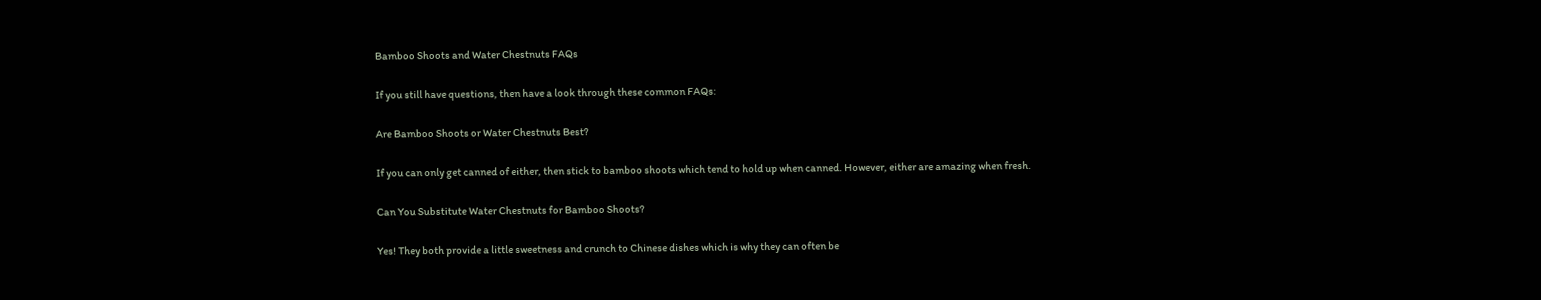Bamboo Shoots and Water Chestnuts FAQs

If you still have questions, then have a look through these common FAQs:

Are Bamboo Shoots or Water Chestnuts Best?

If you can only get canned of either, then stick to bamboo shoots which tend to hold up when canned. However, either are amazing when fresh.

Can You Substitute Water Chestnuts for Bamboo Shoots?

Yes! They both provide a little sweetness and crunch to Chinese dishes which is why they can often be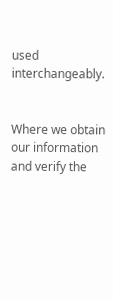used interchangeably.


Where we obtain our information and verify the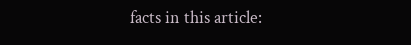facts in this article: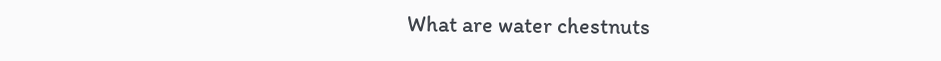What are water chestnuts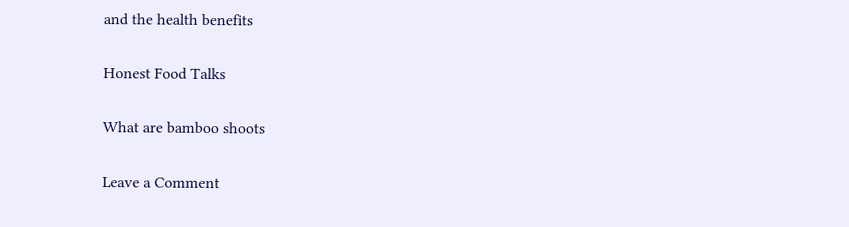and the health benefits

Honest Food Talks

What are bamboo shoots

Leave a Comment